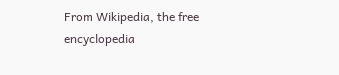From Wikipedia, the free encyclopedia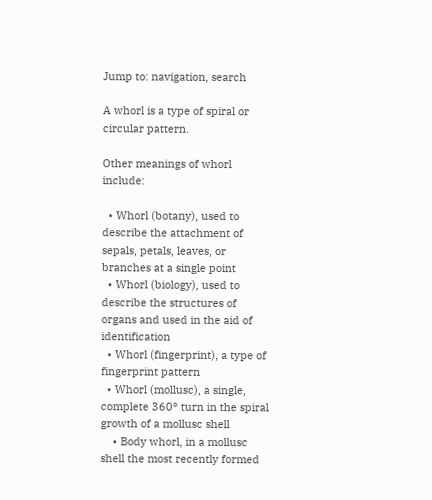Jump to: navigation, search

A whorl is a type of spiral or circular pattern.

Other meanings of whorl include:

  • Whorl (botany), used to describe the attachment of sepals, petals, leaves, or branches at a single point
  • Whorl (biology), used to describe the structures of organs and used in the aid of identification
  • Whorl (fingerprint), a type of fingerprint pattern
  • Whorl (mollusc), a single, complete 360° turn in the spiral growth of a mollusc shell
    • Body whorl, in a mollusc shell the most recently formed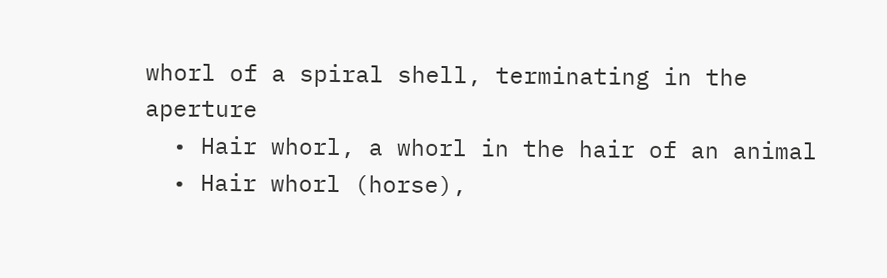whorl of a spiral shell, terminating in the aperture
  • Hair whorl, a whorl in the hair of an animal
  • Hair whorl (horse),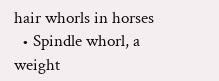hair whorls in horses
  • Spindle whorl, a weight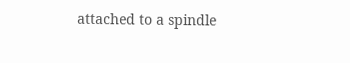attached to a spindle